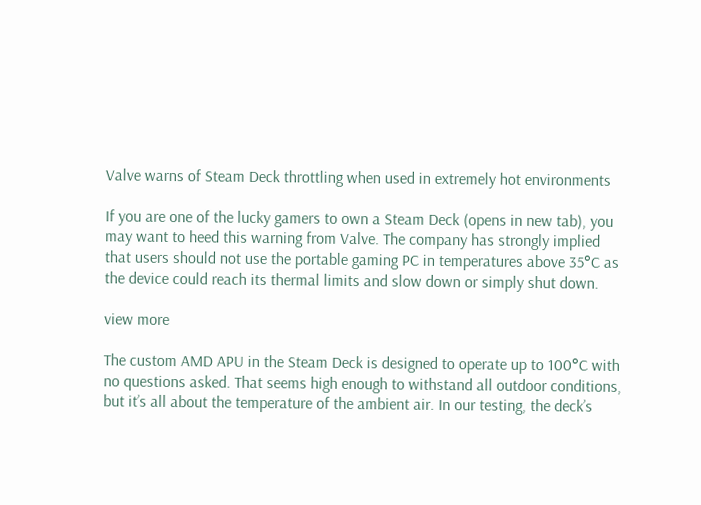Valve warns of Steam Deck throttling when used in extremely hot environments

If you are one of the lucky gamers to own a Steam Deck (opens in new tab), you may want to heed this warning from Valve. The company has strongly implied that users should not use the portable gaming PC in temperatures above 35°C as the device could reach its thermal limits and slow down or simply shut down.

view more

The custom AMD APU in the Steam Deck is designed to operate up to 100°C with no questions asked. That seems high enough to withstand all outdoor conditions, but it’s all about the temperature of the ambient air. In our testing, the deck’s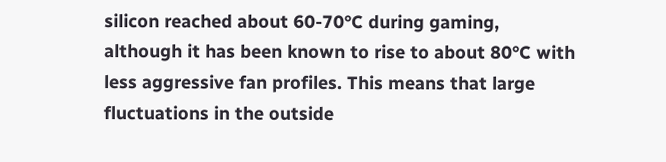silicon reached about 60-70°C during gaming, although it has been known to rise to about 80°C with less aggressive fan profiles. This means that large fluctuations in the outside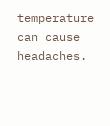temperature can cause headaches.